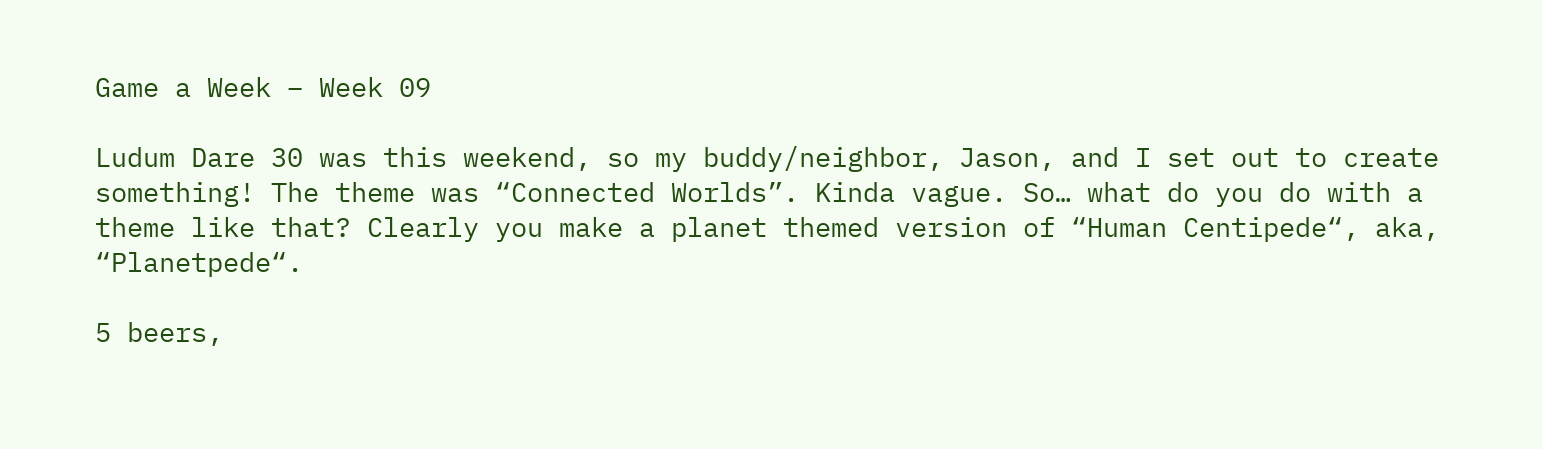Game a Week – Week 09

Ludum Dare 30 was this weekend, so my buddy/neighbor, Jason, and I set out to create something! The theme was “Connected Worlds”. Kinda vague. So… what do you do with a theme like that? Clearly you make a planet themed version of “Human Centipede“, aka, “Planetpede“.

5 beers,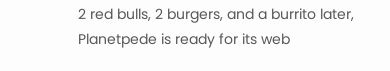2 red bulls, 2 burgers, and a burrito later, Planetpede is ready for its web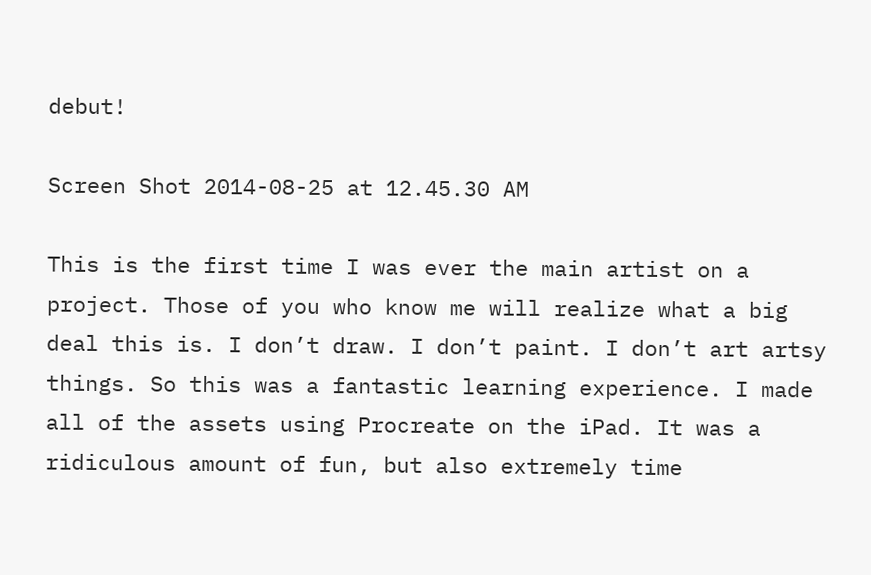debut!

Screen Shot 2014-08-25 at 12.45.30 AM

This is the first time I was ever the main artist on a project. Those of you who know me will realize what a big deal this is. I don’t draw. I don’t paint. I don’t art artsy things. So this was a fantastic learning experience. I made all of the assets using Procreate on the iPad. It was a ridiculous amount of fun, but also extremely time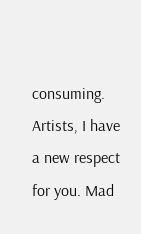consuming. Artists, I have a new respect for you. Mad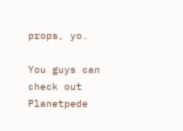props, yo.

You guys can check out Planetpede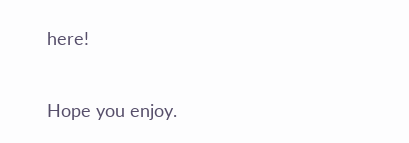here!

Hope you enjoy.